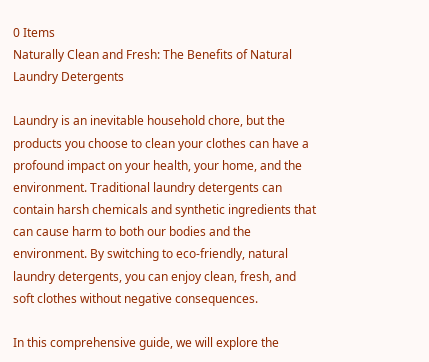0 Items
Naturally Clean and Fresh: The Benefits of Natural Laundry Detergents

Laundry is an inevitable household chore, but the products you choose to clean your clothes can have a profound impact on your health, your home, and the environment. Traditional laundry detergents can contain harsh chemicals and synthetic ingredients that can cause harm to both our bodies and the environment. By switching to eco-friendly, natural laundry detergents, you can enjoy clean, fresh, and soft clothes without negative consequences.

In this comprehensive guide, we will explore the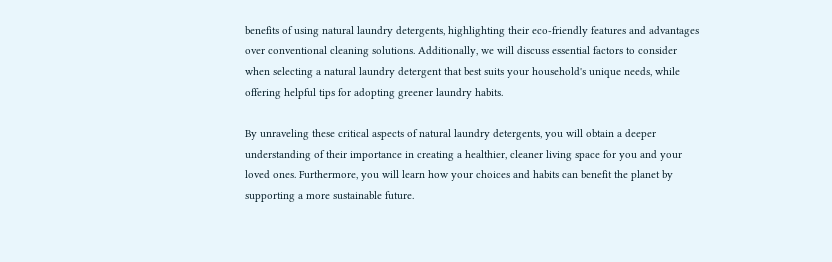benefits of using natural laundry detergents, highlighting their eco-friendly features and advantages over conventional cleaning solutions. Additionally, we will discuss essential factors to consider when selecting a natural laundry detergent that best suits your household's unique needs, while offering helpful tips for adopting greener laundry habits.

By unraveling these critical aspects of natural laundry detergents, you will obtain a deeper understanding of their importance in creating a healthier, cleaner living space for you and your loved ones. Furthermore, you will learn how your choices and habits can benefit the planet by supporting a more sustainable future.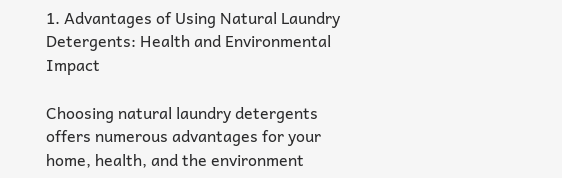1. Advantages of Using Natural Laundry Detergents: Health and Environmental Impact

Choosing natural laundry detergents offers numerous advantages for your home, health, and the environment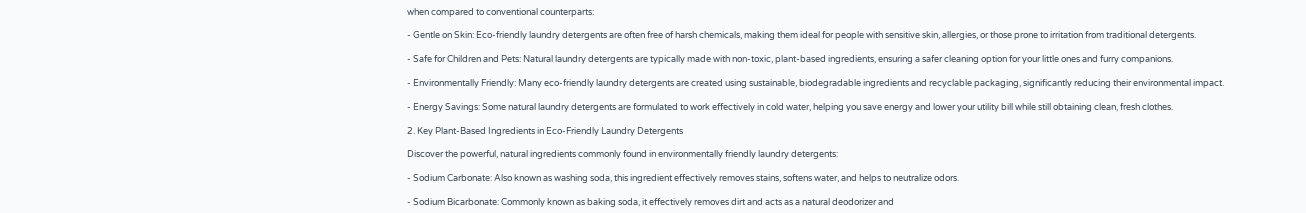when compared to conventional counterparts:

- Gentle on Skin: Eco-friendly laundry detergents are often free of harsh chemicals, making them ideal for people with sensitive skin, allergies, or those prone to irritation from traditional detergents.

- Safe for Children and Pets: Natural laundry detergents are typically made with non-toxic, plant-based ingredients, ensuring a safer cleaning option for your little ones and furry companions.

- Environmentally Friendly: Many eco-friendly laundry detergents are created using sustainable, biodegradable ingredients and recyclable packaging, significantly reducing their environmental impact.

- Energy Savings: Some natural laundry detergents are formulated to work effectively in cold water, helping you save energy and lower your utility bill while still obtaining clean, fresh clothes.

2. Key Plant-Based Ingredients in Eco-Friendly Laundry Detergents

Discover the powerful, natural ingredients commonly found in environmentally friendly laundry detergents:

- Sodium Carbonate: Also known as washing soda, this ingredient effectively removes stains, softens water, and helps to neutralize odors.

- Sodium Bicarbonate: Commonly known as baking soda, it effectively removes dirt and acts as a natural deodorizer and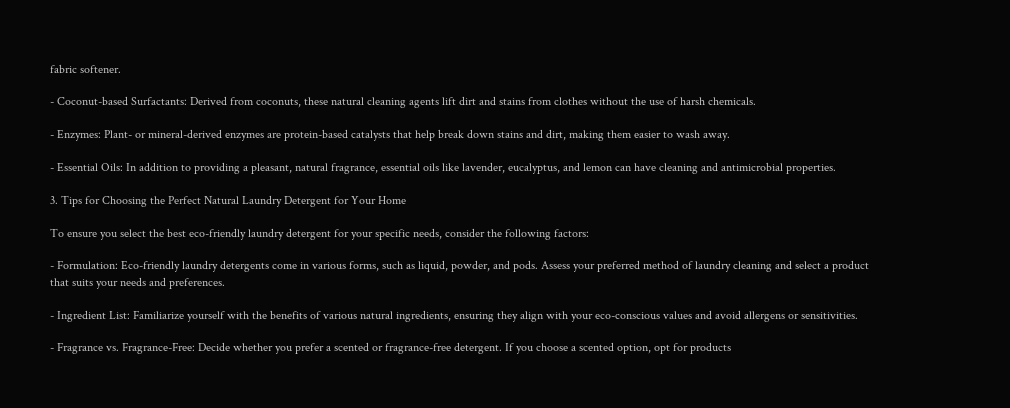fabric softener.

- Coconut-based Surfactants: Derived from coconuts, these natural cleaning agents lift dirt and stains from clothes without the use of harsh chemicals.

- Enzymes: Plant- or mineral-derived enzymes are protein-based catalysts that help break down stains and dirt, making them easier to wash away.

- Essential Oils: In addition to providing a pleasant, natural fragrance, essential oils like lavender, eucalyptus, and lemon can have cleaning and antimicrobial properties.

3. Tips for Choosing the Perfect Natural Laundry Detergent for Your Home

To ensure you select the best eco-friendly laundry detergent for your specific needs, consider the following factors:

- Formulation: Eco-friendly laundry detergents come in various forms, such as liquid, powder, and pods. Assess your preferred method of laundry cleaning and select a product that suits your needs and preferences.

- Ingredient List: Familiarize yourself with the benefits of various natural ingredients, ensuring they align with your eco-conscious values and avoid allergens or sensitivities.

- Fragrance vs. Fragrance-Free: Decide whether you prefer a scented or fragrance-free detergent. If you choose a scented option, opt for products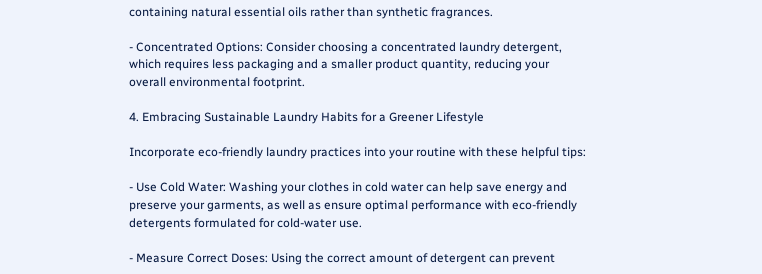containing natural essential oils rather than synthetic fragrances.

- Concentrated Options: Consider choosing a concentrated laundry detergent, which requires less packaging and a smaller product quantity, reducing your overall environmental footprint.

4. Embracing Sustainable Laundry Habits for a Greener Lifestyle

Incorporate eco-friendly laundry practices into your routine with these helpful tips:

- Use Cold Water: Washing your clothes in cold water can help save energy and preserve your garments, as well as ensure optimal performance with eco-friendly detergents formulated for cold-water use.

- Measure Correct Doses: Using the correct amount of detergent can prevent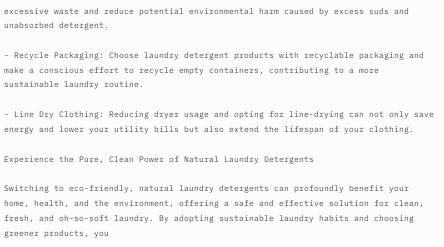excessive waste and reduce potential environmental harm caused by excess suds and unabsorbed detergent.

- Recycle Packaging: Choose laundry detergent products with recyclable packaging and make a conscious effort to recycle empty containers, contributing to a more sustainable laundry routine.

- Line Dry Clothing: Reducing dryer usage and opting for line-drying can not only save energy and lower your utility bills but also extend the lifespan of your clothing.

Experience the Pure, Clean Power of Natural Laundry Detergents

Switching to eco-friendly, natural laundry detergents can profoundly benefit your home, health, and the environment, offering a safe and effective solution for clean, fresh, and oh-so-soft laundry. By adopting sustainable laundry habits and choosing greener products, you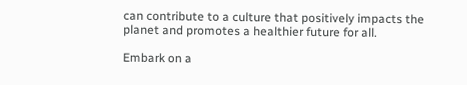can contribute to a culture that positively impacts the planet and promotes a healthier future for all.

Embark on a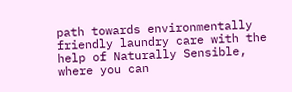path towards environmentally friendly laundry care with the help of Naturally Sensible, where you can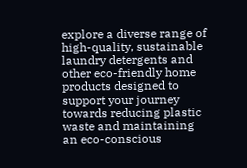explore a diverse range of high-quality, sustainable laundry detergents and other eco-friendly home products designed to support your journey towards reducing plastic waste and maintaining an eco-conscious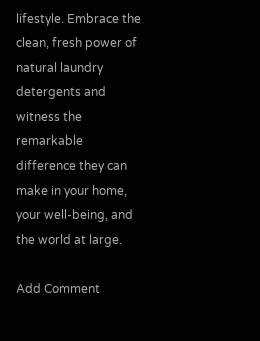lifestyle. Embrace the clean, fresh power of natural laundry detergents and witness the remarkable difference they can make in your home, your well-being, and the world at large.

Add Comment